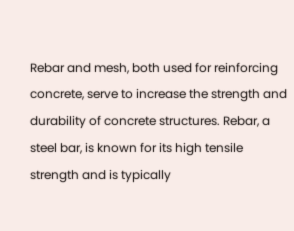Rebar and mesh, both used for reinforcing concrete, serve to increase the strength and durability of concrete structures. Rebar, a steel bar, is known for its high tensile strength and is typically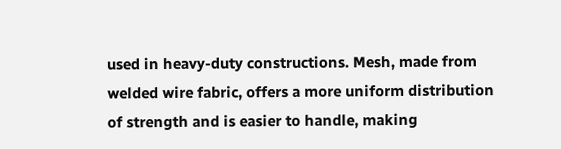used in heavy-duty constructions. Mesh, made from welded wire fabric, offers a more uniform distribution of strength and is easier to handle, making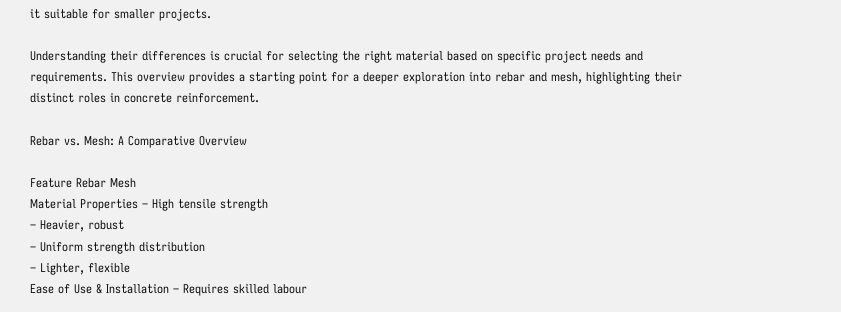it suitable for smaller projects.

Understanding their differences is crucial for selecting the right material based on specific project needs and requirements. This overview provides a starting point for a deeper exploration into rebar and mesh, highlighting their distinct roles in concrete reinforcement.

Rebar vs. Mesh: A Comparative Overview

Feature Rebar Mesh
Material Properties – High tensile strength
– Heavier, robust
– Uniform strength distribution
– Lighter, flexible
Ease of Use & Installation – Requires skilled labour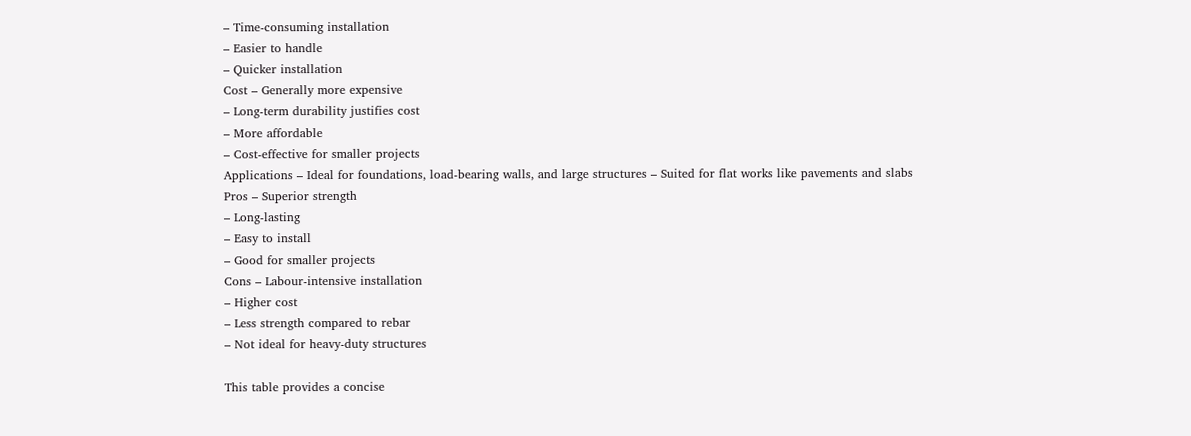– Time-consuming installation
– Easier to handle
– Quicker installation
Cost – Generally more expensive
– Long-term durability justifies cost
– More affordable
– Cost-effective for smaller projects
Applications – Ideal for foundations, load-bearing walls, and large structures – Suited for flat works like pavements and slabs
Pros – Superior strength
– Long-lasting
– Easy to install
– Good for smaller projects
Cons – Labour-intensive installation
– Higher cost
– Less strength compared to rebar
– Not ideal for heavy-duty structures

This table provides a concise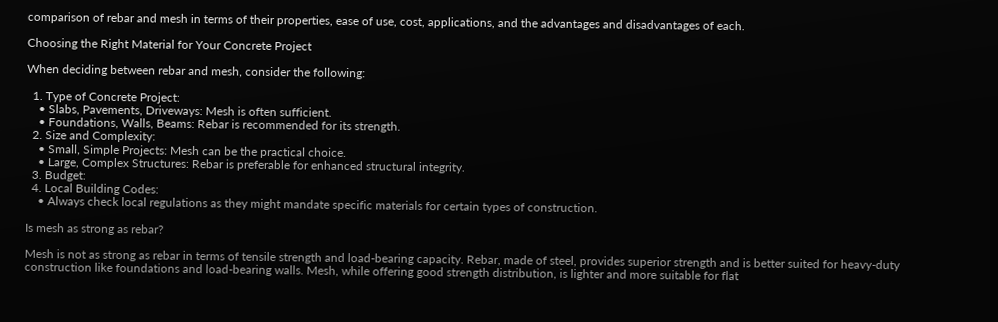comparison of rebar and mesh in terms of their properties, ease of use, cost, applications, and the advantages and disadvantages of each.

Choosing the Right Material for Your Concrete Project

When deciding between rebar and mesh, consider the following:

  1. Type of Concrete Project:
    • Slabs, Pavements, Driveways: Mesh is often sufficient.
    • Foundations, Walls, Beams: Rebar is recommended for its strength.
  2. Size and Complexity:
    • Small, Simple Projects: Mesh can be the practical choice.
    • Large, Complex Structures: Rebar is preferable for enhanced structural integrity.
  3. Budget:
  4. Local Building Codes:
    • Always check local regulations as they might mandate specific materials for certain types of construction.

Is mesh as strong as rebar?

Mesh is not as strong as rebar in terms of tensile strength and load-bearing capacity. Rebar, made of steel, provides superior strength and is better suited for heavy-duty construction like foundations and load-bearing walls. Mesh, while offering good strength distribution, is lighter and more suitable for flat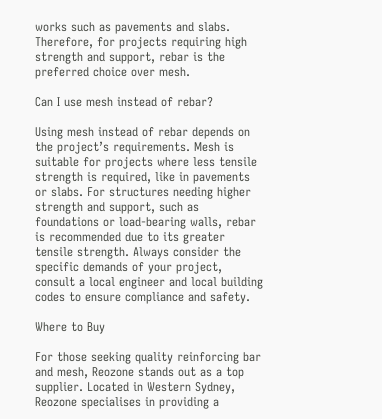works such as pavements and slabs. Therefore, for projects requiring high strength and support, rebar is the preferred choice over mesh.

Can I use mesh instead of rebar?

Using mesh instead of rebar depends on the project’s requirements. Mesh is suitable for projects where less tensile strength is required, like in pavements or slabs. For structures needing higher strength and support, such as foundations or load-bearing walls, rebar is recommended due to its greater tensile strength. Always consider the specific demands of your project, consult a local engineer and local building codes to ensure compliance and safety.

Where to Buy

For those seeking quality reinforcing bar and mesh, Reozone stands out as a top supplier. Located in Western Sydney, Reozone specialises in providing a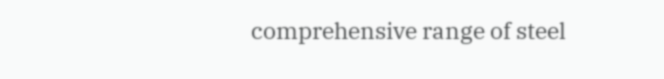comprehensive range of steel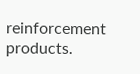reinforcement products.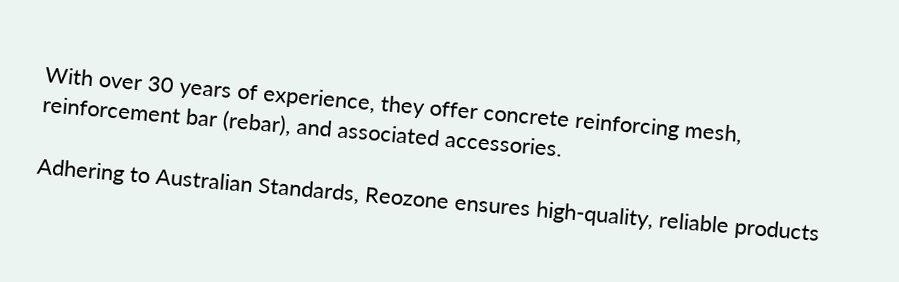With over 30 years of experience, they offer concrete reinforcing mesh, reinforcement bar (rebar), and associated accessories.

Adhering to Australian Standards, Reozone ensures high-quality, reliable products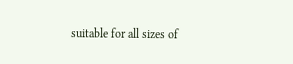suitable for all sizes of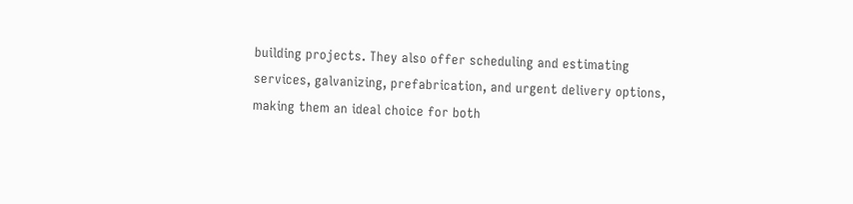building projects. They also offer scheduling and estimating services, galvanizing, prefabrication, and urgent delivery options, making them an ideal choice for both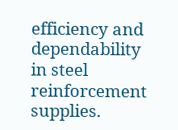efficiency and dependability in steel reinforcement supplies.